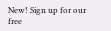New! Sign up for our free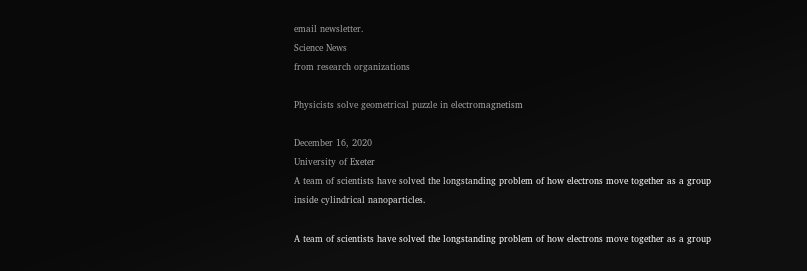email newsletter.
Science News
from research organizations

Physicists solve geometrical puzzle in electromagnetism

December 16, 2020
University of Exeter
A team of scientists have solved the longstanding problem of how electrons move together as a group inside cylindrical nanoparticles.

A team of scientists have solved the longstanding problem of how electrons move together as a group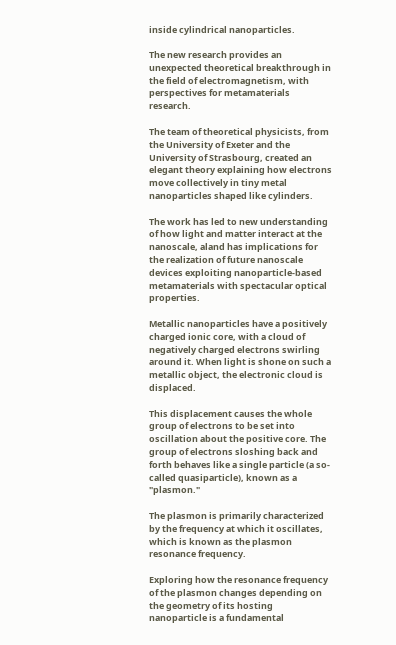inside cylindrical nanoparticles.

The new research provides an unexpected theoretical breakthrough in the field of electromagnetism, with perspectives for metamaterials research.

The team of theoretical physicists, from the University of Exeter and the University of Strasbourg, created an elegant theory explaining how electrons move collectively in tiny metal nanoparticles shaped like cylinders.

The work has led to new understanding of how light and matter interact at the nanoscale, aland has implications for the realization of future nanoscale devices exploiting nanoparticle-based metamaterials with spectacular optical properties.

Metallic nanoparticles have a positively charged ionic core, with a cloud of negatively charged electrons swirling around it. When light is shone on such a metallic object, the electronic cloud is displaced.

This displacement causes the whole group of electrons to be set into oscillation about the positive core. The group of electrons sloshing back and forth behaves like a single particle (a so-called quasiparticle), known as a "plasmon."

The plasmon is primarily characterized by the frequency at which it oscillates, which is known as the plasmon resonance frequency.

Exploring how the resonance frequency of the plasmon changes depending on the geometry of its hosting nanoparticle is a fundamental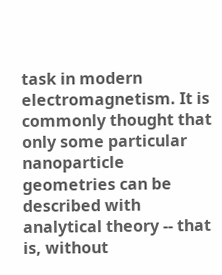task in modern electromagnetism. It is commonly thought that only some particular nanoparticle geometries can be described with analytical theory -- that is, without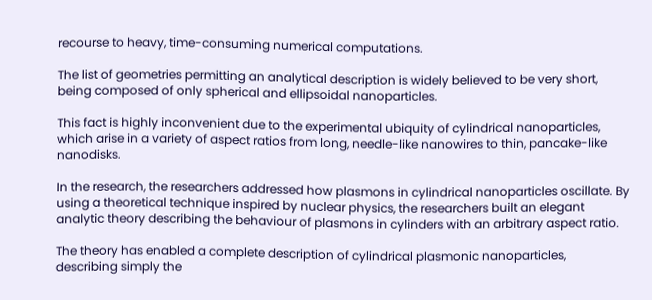recourse to heavy, time-consuming numerical computations.

The list of geometries permitting an analytical description is widely believed to be very short, being composed of only spherical and ellipsoidal nanoparticles.

This fact is highly inconvenient due to the experimental ubiquity of cylindrical nanoparticles, which arise in a variety of aspect ratios from long, needle-like nanowires to thin, pancake-like nanodisks.

In the research, the researchers addressed how plasmons in cylindrical nanoparticles oscillate. By using a theoretical technique inspired by nuclear physics, the researchers built an elegant analytic theory describing the behaviour of plasmons in cylinders with an arbitrary aspect ratio.

The theory has enabled a complete description of cylindrical plasmonic nanoparticles, describing simply the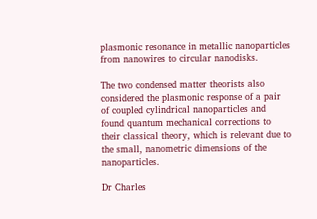plasmonic resonance in metallic nanoparticles from nanowires to circular nanodisks.

The two condensed matter theorists also considered the plasmonic response of a pair of coupled cylindrical nanoparticles and found quantum mechanical corrections to their classical theory, which is relevant due to the small, nanometric dimensions of the nanoparticles.

Dr Charles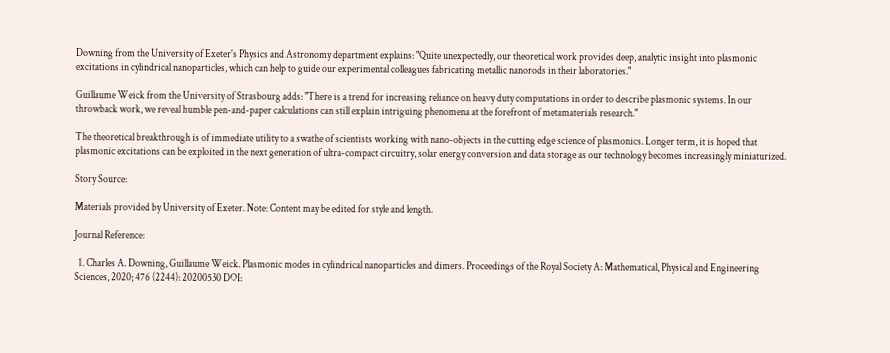Downing from the University of Exeter's Physics and Astronomy department explains: "Quite unexpectedly, our theoretical work provides deep, analytic insight into plasmonic excitations in cylindrical nanoparticles, which can help to guide our experimental colleagues fabricating metallic nanorods in their laboratories."

Guillaume Weick from the University of Strasbourg adds: "There is a trend for increasing reliance on heavy duty computations in order to describe plasmonic systems. In our throwback work, we reveal humble pen-and-paper calculations can still explain intriguing phenomena at the forefront of metamaterials research."

The theoretical breakthrough is of immediate utility to a swathe of scientists working with nano-objects in the cutting edge science of plasmonics. Longer term, it is hoped that plasmonic excitations can be exploited in the next generation of ultra-compact circuitry, solar energy conversion and data storage as our technology becomes increasingly miniaturized.

Story Source:

Materials provided by University of Exeter. Note: Content may be edited for style and length.

Journal Reference:

  1. Charles A. Downing, Guillaume Weick. Plasmonic modes in cylindrical nanoparticles and dimers. Proceedings of the Royal Society A: Mathematical, Physical and Engineering Sciences, 2020; 476 (2244): 20200530 DOI: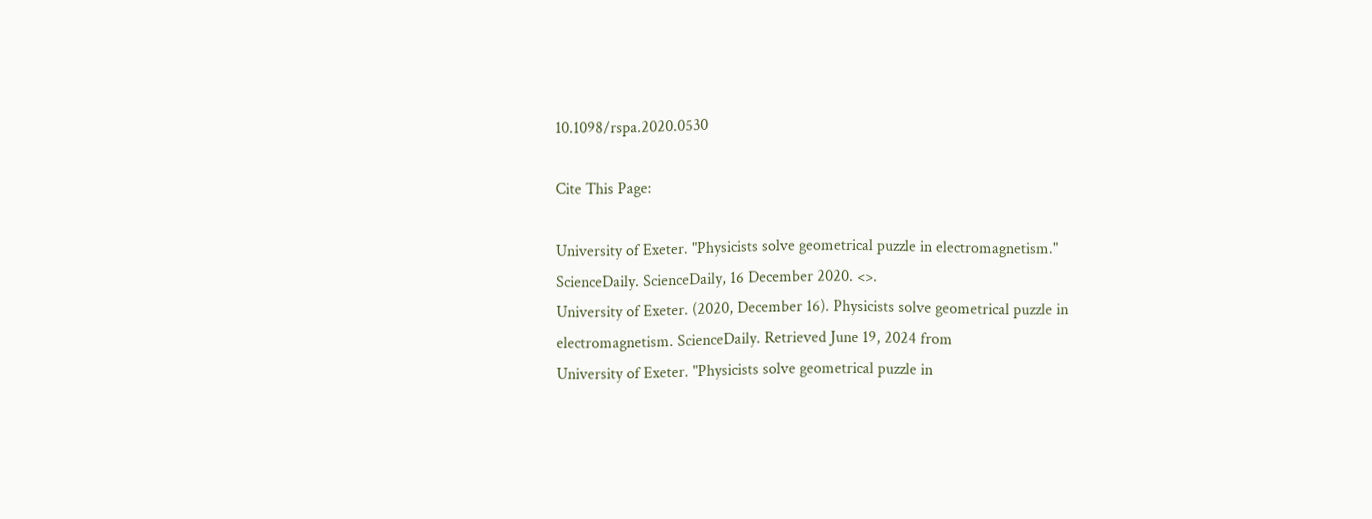10.1098/rspa.2020.0530

Cite This Page:

University of Exeter. "Physicists solve geometrical puzzle in electromagnetism." ScienceDaily. ScienceDaily, 16 December 2020. <>.
University of Exeter. (2020, December 16). Physicists solve geometrical puzzle in electromagnetism. ScienceDaily. Retrieved June 19, 2024 from
University of Exeter. "Physicists solve geometrical puzzle in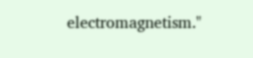electromagnetism."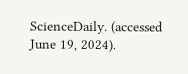ScienceDaily. (accessed June 19, 2024).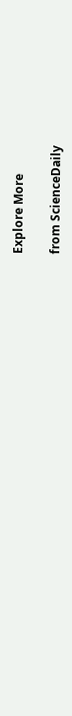Explore More

from ScienceDaily